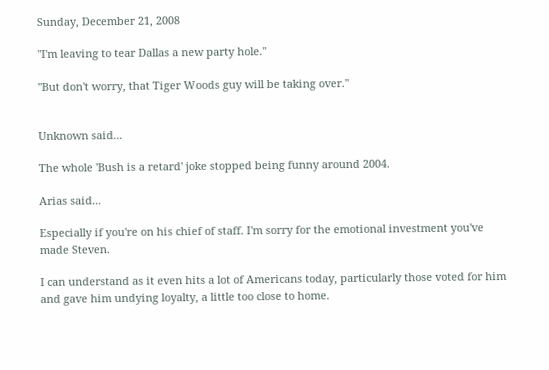Sunday, December 21, 2008

"I'm leaving to tear Dallas a new party hole."

"But don't worry, that Tiger Woods guy will be taking over."


Unknown said...

The whole 'Bush is a retard' joke stopped being funny around 2004.

Arias said...

Especially if you're on his chief of staff. I'm sorry for the emotional investment you've made Steven.

I can understand as it even hits a lot of Americans today, particularly those voted for him and gave him undying loyalty, a little too close to home.